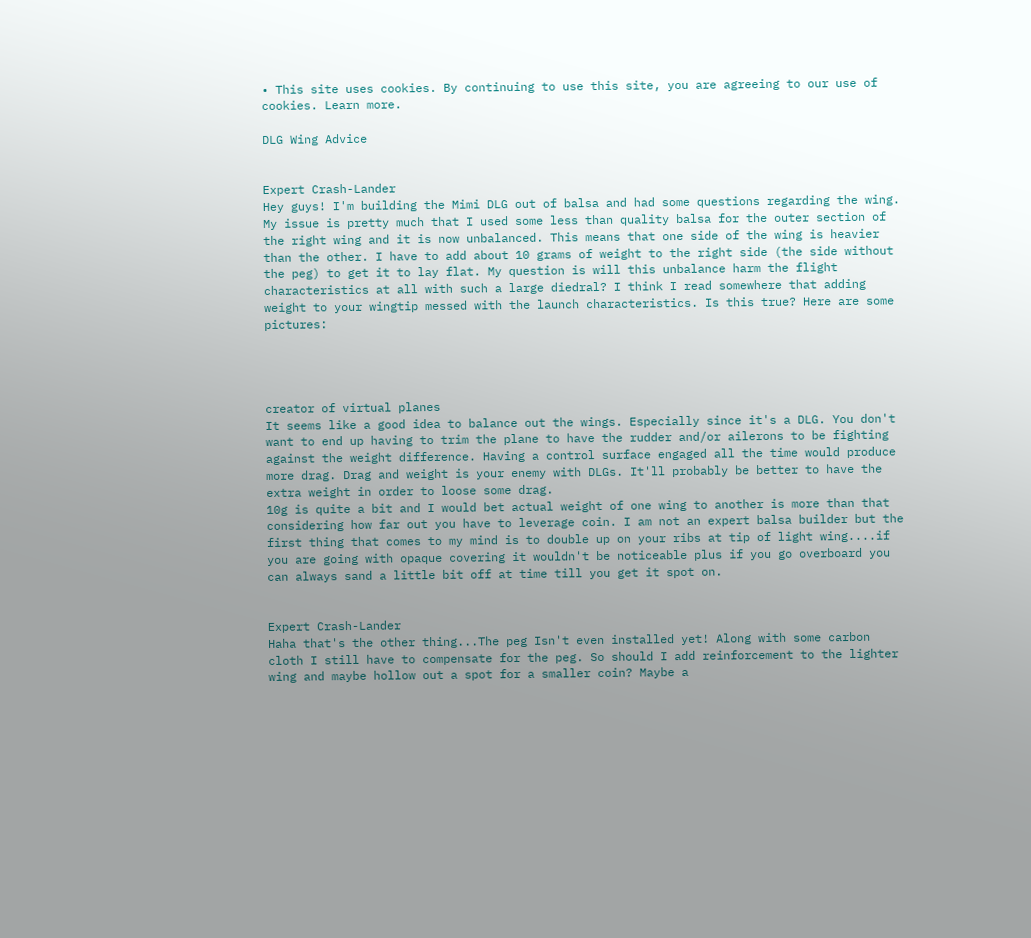• This site uses cookies. By continuing to use this site, you are agreeing to our use of cookies. Learn more.

DLG Wing Advice


Expert Crash-Lander
Hey guys! I'm building the Mimi DLG out of balsa and had some questions regarding the wing. My issue is pretty much that I used some less than quality balsa for the outer section of the right wing and it is now unbalanced. This means that one side of the wing is heavier than the other. I have to add about 10 grams of weight to the right side (the side without the peg) to get it to lay flat. My question is will this unbalance harm the flight characteristics at all with such a large diedral? I think I read somewhere that adding weight to your wingtip messed with the launch characteristics. Is this true? Here are some pictures:




creator of virtual planes
It seems like a good idea to balance out the wings. Especially since it's a DLG. You don't want to end up having to trim the plane to have the rudder and/or ailerons to be fighting against the weight difference. Having a control surface engaged all the time would produce more drag. Drag and weight is your enemy with DLGs. It'll probably be better to have the extra weight in order to loose some drag.
10g is quite a bit and I would bet actual weight of one wing to another is more than that considering how far out you have to leverage coin. I am not an expert balsa builder but the first thing that comes to my mind is to double up on your ribs at tip of light wing....if you are going with opaque covering it wouldn't be noticeable plus if you go overboard you can always sand a little bit off at time till you get it spot on.


Expert Crash-Lander
Haha that's the other thing...The peg Isn't even installed yet! Along with some carbon cloth I still have to compensate for the peg. So should I add reinforcement to the lighter wing and maybe hollow out a spot for a smaller coin? Maybe a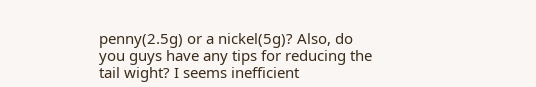penny(2.5g) or a nickel(5g)? Also, do you guys have any tips for reducing the tail wight? I seems inefficient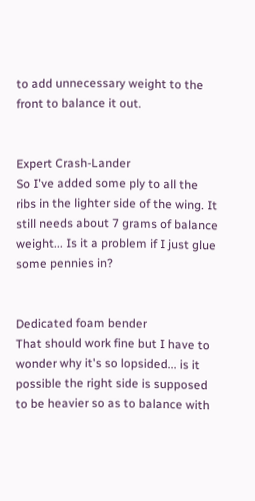to add unnecessary weight to the front to balance it out.


Expert Crash-Lander
So I've added some ply to all the ribs in the lighter side of the wing. It still needs about 7 grams of balance weight... Is it a problem if I just glue some pennies in?


Dedicated foam bender
That should work fine but I have to wonder why it's so lopsided... is it possible the right side is supposed to be heavier so as to balance with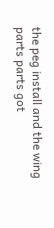the peg install and the wing parts parts got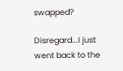swapped?

Disregard...I just went back to the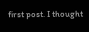first post. I thought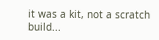it was a kit, not a scratch build...